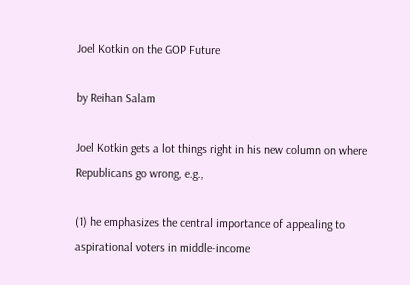Joel Kotkin on the GOP Future

by Reihan Salam

Joel Kotkin gets a lot things right in his new column on where Republicans go wrong, e.g.,

(1) he emphasizes the central importance of appealing to aspirational voters in middle-income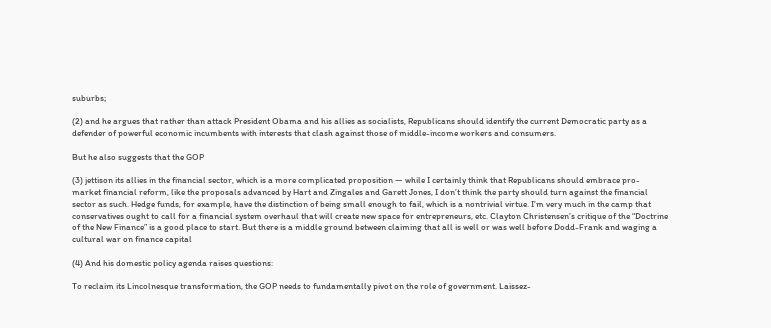suburbs;

(2) and he argues that rather than attack President Obama and his allies as socialists, Republicans should identify the current Democratic party as a defender of powerful economic incumbents with interests that clash against those of middle-income workers and consumers.

But he also suggests that the GOP

(3) jettison its allies in the financial sector, which is a more complicated proposition — while I certainly think that Republicans should embrace pro-market financial reform, like the proposals advanced by Hart and Zingales and Garett Jones, I don’t think the party should turn against the financial sector as such. Hedge funds, for example, have the distinction of being small enough to fail, which is a nontrivial virtue. I’m very much in the camp that conservatives ought to call for a financial system overhaul that will create new space for entrepreneurs, etc. Clayton Christensen’s critique of the “Doctrine of the New Finance” is a good place to start. But there is a middle ground between claiming that all is well or was well before Dodd-Frank and waging a cultural war on finance capital

(4) And his domestic policy agenda raises questions:

To reclaim its Lincolnesque transformation, the GOP needs to fundamentally pivot on the role of government. Laissez-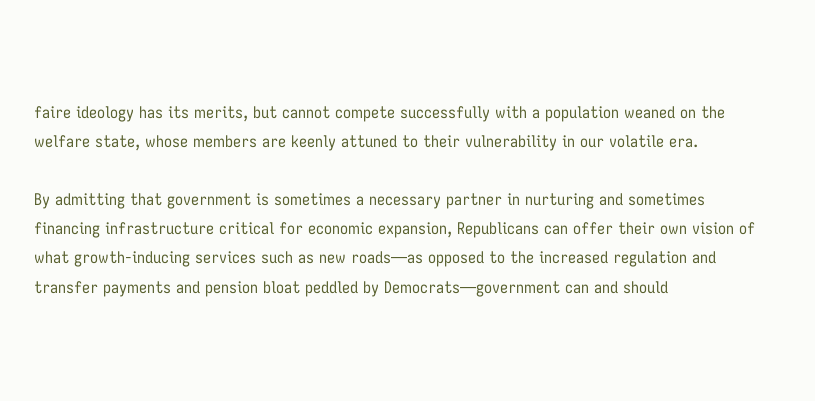faire ideology has its merits, but cannot compete successfully with a population weaned on the welfare state, whose members are keenly attuned to their vulnerability in our volatile era.

By admitting that government is sometimes a necessary partner in nurturing and sometimes financing infrastructure critical for economic expansion, Republicans can offer their own vision of what growth-inducing services such as new roads—as opposed to the increased regulation and transfer payments and pension bloat peddled by Democrats—government can and should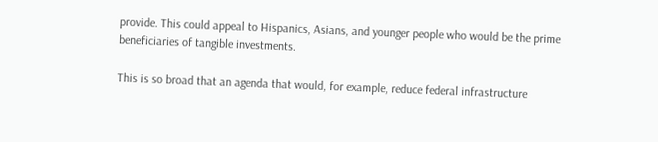provide. This could appeal to Hispanics, Asians, and younger people who would be the prime beneficiaries of tangible investments.

This is so broad that an agenda that would, for example, reduce federal infrastructure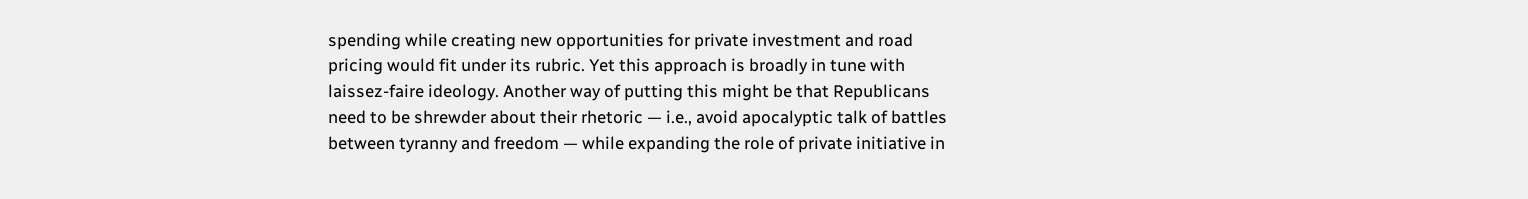spending while creating new opportunities for private investment and road pricing would fit under its rubric. Yet this approach is broadly in tune with laissez-faire ideology. Another way of putting this might be that Republicans need to be shrewder about their rhetoric — i.e., avoid apocalyptic talk of battles between tyranny and freedom — while expanding the role of private initiative in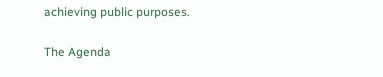achieving public purposes.

The Agenda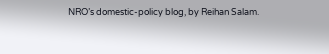NRO’s domestic-policy blog, by Reihan Salam.